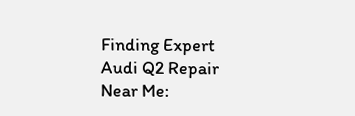Finding Expert Audi Q2 Repair Near Me: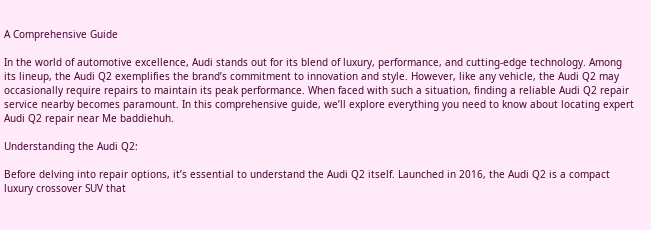A Comprehensive Guide

In the world of automotive excellence, Audi stands out for its blend of luxury, performance, and cutting-edge technology. Among its lineup, the Audi Q2 exemplifies the brand’s commitment to innovation and style. However, like any vehicle, the Audi Q2 may occasionally require repairs to maintain its peak performance. When faced with such a situation, finding a reliable Audi Q2 repair service nearby becomes paramount. In this comprehensive guide, we’ll explore everything you need to know about locating expert Audi Q2 repair near Me baddiehuh.

Understanding the Audi Q2:

Before delving into repair options, it’s essential to understand the Audi Q2 itself. Launched in 2016, the Audi Q2 is a compact luxury crossover SUV that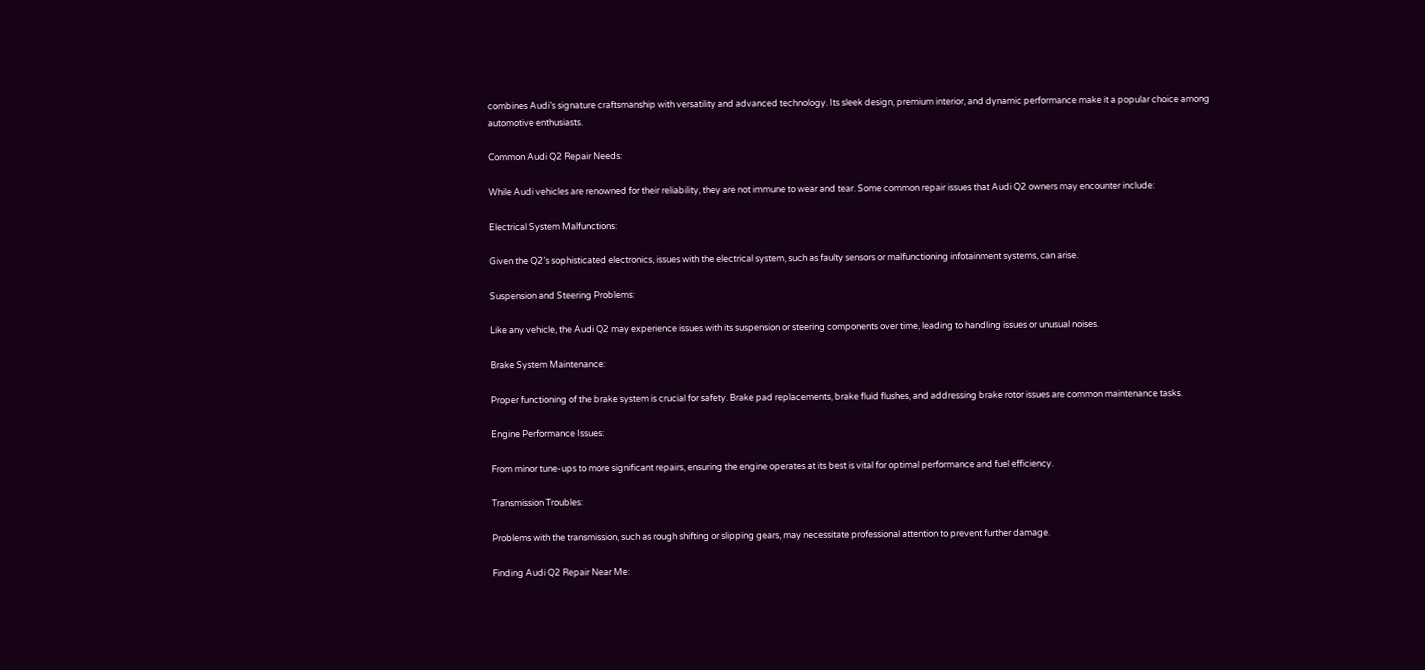combines Audi’s signature craftsmanship with versatility and advanced technology. Its sleek design, premium interior, and dynamic performance make it a popular choice among automotive enthusiasts.

Common Audi Q2 Repair Needs:

While Audi vehicles are renowned for their reliability, they are not immune to wear and tear. Some common repair issues that Audi Q2 owners may encounter include:

Electrical System Malfunctions:

Given the Q2’s sophisticated electronics, issues with the electrical system, such as faulty sensors or malfunctioning infotainment systems, can arise.

Suspension and Steering Problems:

Like any vehicle, the Audi Q2 may experience issues with its suspension or steering components over time, leading to handling issues or unusual noises.

Brake System Maintenance:

Proper functioning of the brake system is crucial for safety. Brake pad replacements, brake fluid flushes, and addressing brake rotor issues are common maintenance tasks.

Engine Performance Issues:

From minor tune-ups to more significant repairs, ensuring the engine operates at its best is vital for optimal performance and fuel efficiency.

Transmission Troubles:

Problems with the transmission, such as rough shifting or slipping gears, may necessitate professional attention to prevent further damage.

Finding Audi Q2 Repair Near Me: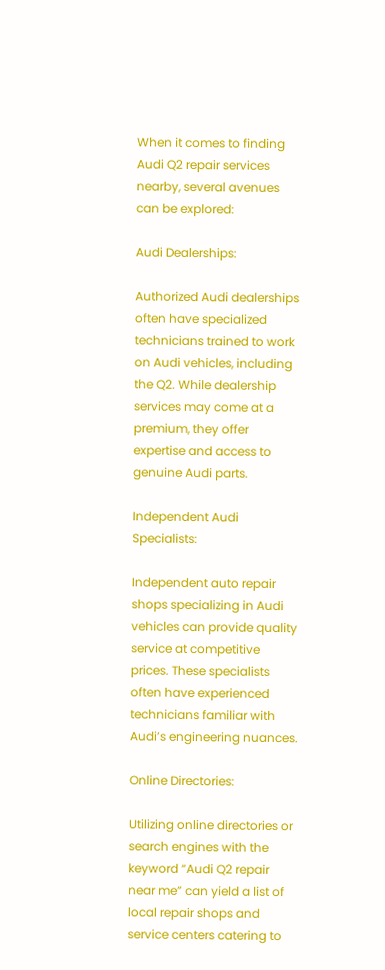When it comes to finding Audi Q2 repair services nearby, several avenues can be explored:

Audi Dealerships:

Authorized Audi dealerships often have specialized technicians trained to work on Audi vehicles, including the Q2. While dealership services may come at a premium, they offer expertise and access to genuine Audi parts.

Independent Audi Specialists:

Independent auto repair shops specializing in Audi vehicles can provide quality service at competitive prices. These specialists often have experienced technicians familiar with Audi’s engineering nuances.

Online Directories:

Utilizing online directories or search engines with the keyword “Audi Q2 repair near me” can yield a list of local repair shops and service centers catering to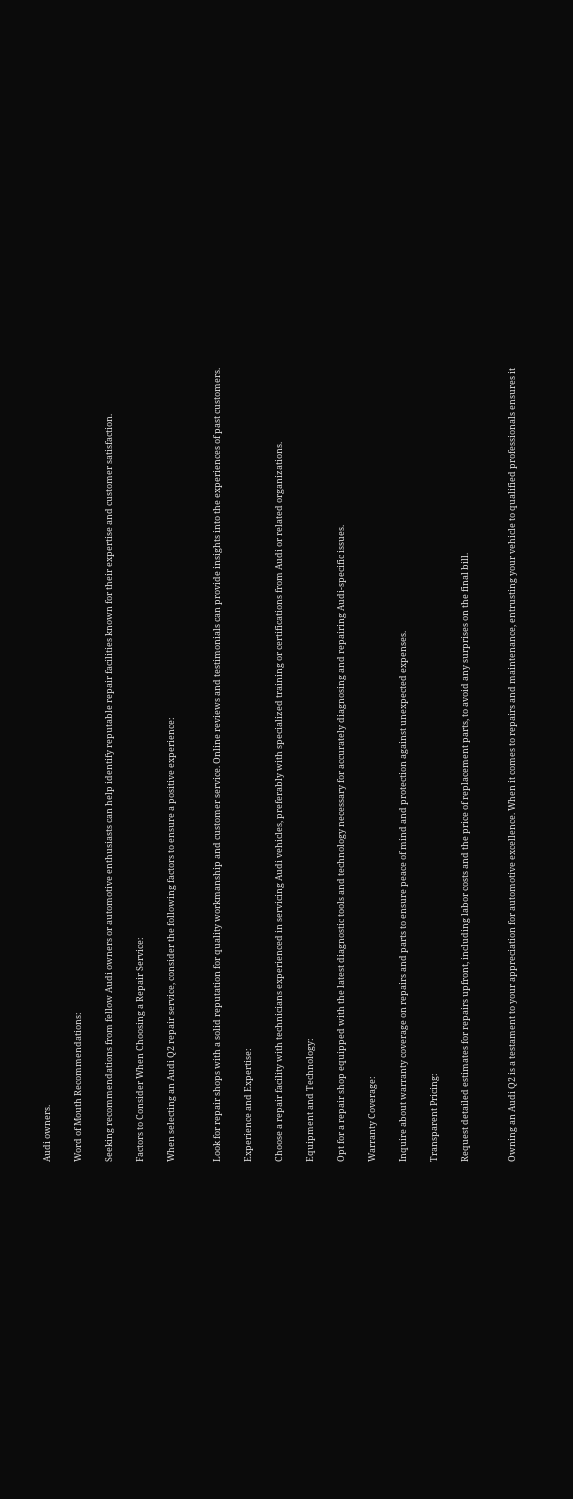Audi owners.

Word of Mouth Recommendations:

Seeking recommendations from fellow Audi owners or automotive enthusiasts can help identify reputable repair facilities known for their expertise and customer satisfaction.

Factors to Consider When Choosing a Repair Service:

When selecting an Audi Q2 repair service, consider the following factors to ensure a positive experience:


Look for repair shops with a solid reputation for quality workmanship and customer service. Online reviews and testimonials can provide insights into the experiences of past customers.

Experience and Expertise:

Choose a repair facility with technicians experienced in servicing Audi vehicles, preferably with specialized training or certifications from Audi or related organizations.

Equipment and Technology:

Opt for a repair shop equipped with the latest diagnostic tools and technology necessary for accurately diagnosing and repairing Audi-specific issues.

Warranty Coverage:

Inquire about warranty coverage on repairs and parts to ensure peace of mind and protection against unexpected expenses.

Transparent Pricing:

Request detailed estimates for repairs upfront, including labor costs and the price of replacement parts, to avoid any surprises on the final bill.


Owning an Audi Q2 is a testament to your appreciation for automotive excellence. When it comes to repairs and maintenance, entrusting your vehicle to qualified professionals ensures it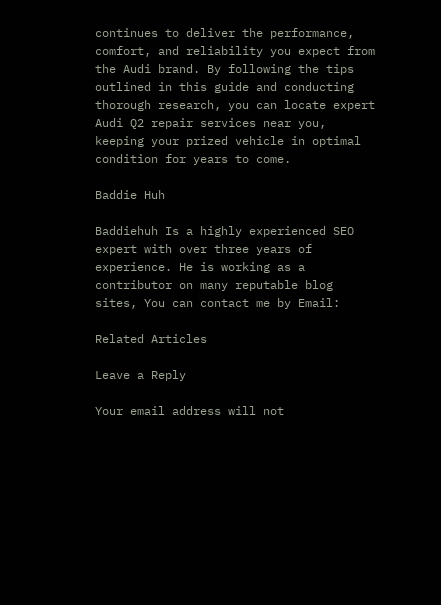continues to deliver the performance, comfort, and reliability you expect from the Audi brand. By following the tips outlined in this guide and conducting thorough research, you can locate expert Audi Q2 repair services near you, keeping your prized vehicle in optimal condition for years to come.

Baddie Huh

Baddiehuh Is a highly experienced SEO expert with over three years of experience. He is working as a contributor on many reputable blog sites, You can contact me by Email:

Related Articles

Leave a Reply

Your email address will not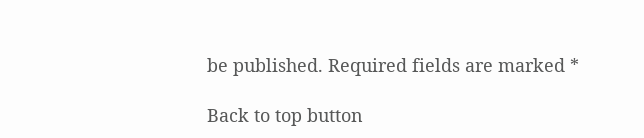be published. Required fields are marked *

Back to top button